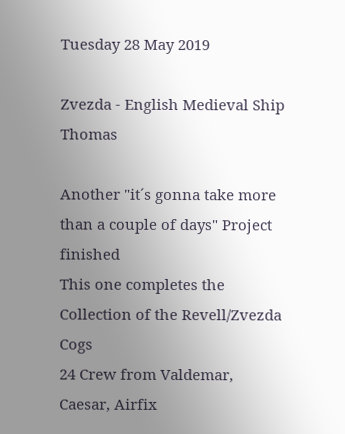Tuesday 28 May 2019

Zvezda - English Medieval Ship Thomas

Another "it´s gonna take more than a couple of days" Project finished
This one completes the Collection of the Revell/Zvezda Cogs
24 Crew from Valdemar, Caesar, Airfix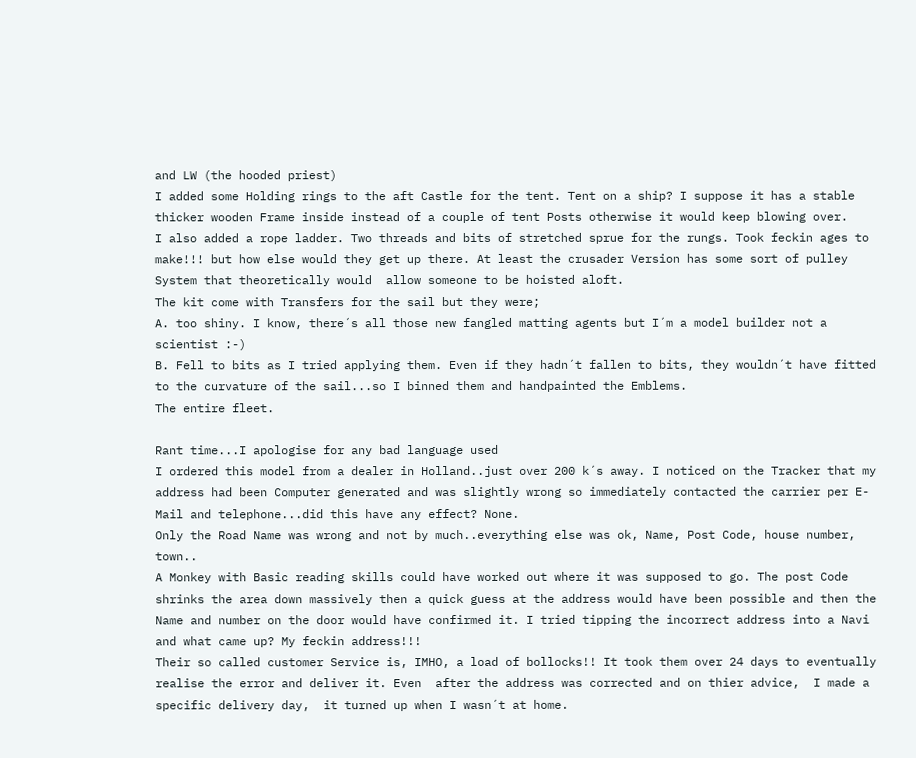and LW (the hooded priest)
I added some Holding rings to the aft Castle for the tent. Tent on a ship? I suppose it has a stable thicker wooden Frame inside instead of a couple of tent Posts otherwise it would keep blowing over.
I also added a rope ladder. Two threads and bits of stretched sprue for the rungs. Took feckin ages to make!!! but how else would they get up there. At least the crusader Version has some sort of pulley System that theoretically would  allow someone to be hoisted aloft.
The kit come with Transfers for the sail but they were;
A. too shiny. I know, there´s all those new fangled matting agents but I´m a model builder not a scientist :-)
B. Fell to bits as I tried applying them. Even if they hadn´t fallen to bits, they wouldn´t have fitted to the curvature of the sail...so I binned them and handpainted the Emblems.
The entire fleet.

Rant time...I apologise for any bad language used
I ordered this model from a dealer in Holland..just over 200 k´s away. I noticed on the Tracker that my address had been Computer generated and was slightly wrong so immediately contacted the carrier per E-Mail and telephone...did this have any effect? None.
Only the Road Name was wrong and not by much..everything else was ok, Name, Post Code, house number,  town..
A Monkey with Basic reading skills could have worked out where it was supposed to go. The post Code shrinks the area down massively then a quick guess at the address would have been possible and then the Name and number on the door would have confirmed it. I tried tipping the incorrect address into a Navi and what came up? My feckin address!!!
Their so called customer Service is, IMHO, a load of bollocks!! It took them over 24 days to eventually realise the error and deliver it. Even  after the address was corrected and on thier advice,  I made a specific delivery day,  it turned up when I wasn´t at home.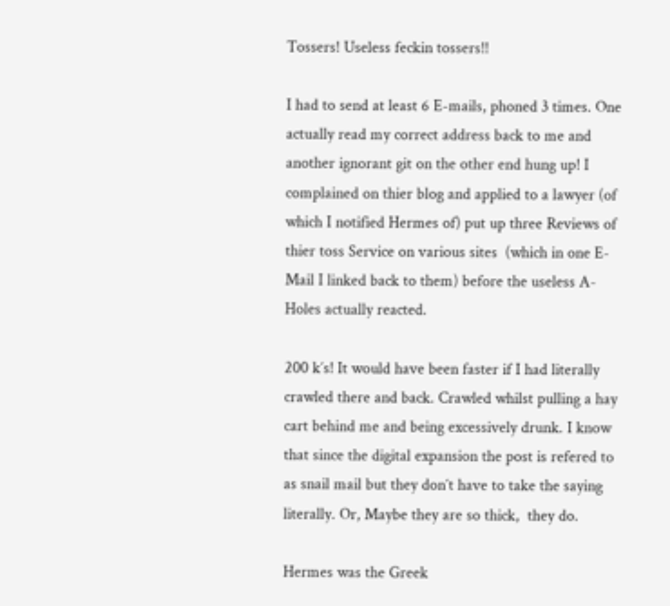Tossers! Useless feckin tossers!!

I had to send at least 6 E-mails, phoned 3 times. One actually read my correct address back to me and another ignorant git on the other end hung up! I complained on thier blog and applied to a lawyer (of which I notified Hermes of) put up three Reviews of thier toss Service on various sites  (which in one E-Mail I linked back to them) before the useless A-Holes actually reacted.

200 k´s! It would have been faster if I had literally crawled there and back. Crawled whilst pulling a hay cart behind me and being excessively drunk. I know that since the digital expansion the post is refered to as snail mail but they don´t have to take the saying   literally. Or, Maybe they are so thick,  they do.

Hermes was the Greek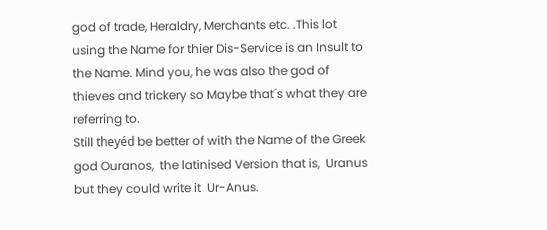god of trade, Heraldry, Merchants etc. .This lot using the Name for thier Dis-Service is an Insult to the Name. Mind you, he was also the god of thieves and trickery so Maybe that´s what they are referring to.
Still theyéd be better of with the Name of the Greek god Ouranos,  the latinised Version that is,  Uranus but they could write it  Ur-Anus.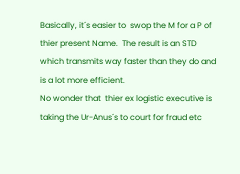Basically, it´s easier to  swop the M for a P of thier present Name.  The result is an STD which transmits way faster than they do and is a lot more efficient.
No wonder that  thier ex logistic executive is taking the Ur-Anus´s to court for fraud etc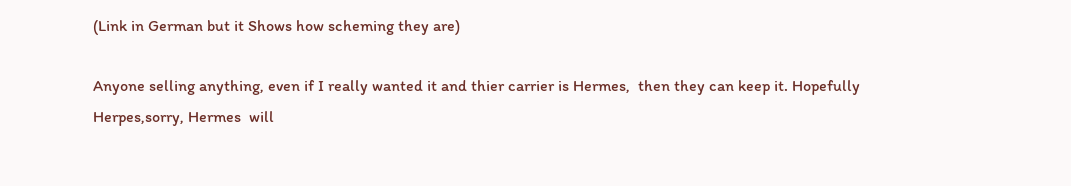(Link in German but it Shows how scheming they are)

Anyone selling anything, even if I really wanted it and thier carrier is Hermes,  then they can keep it. Hopefully Herpes,sorry, Hermes  will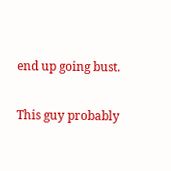end up going bust.

This guy probably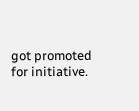got promoted for initiative.